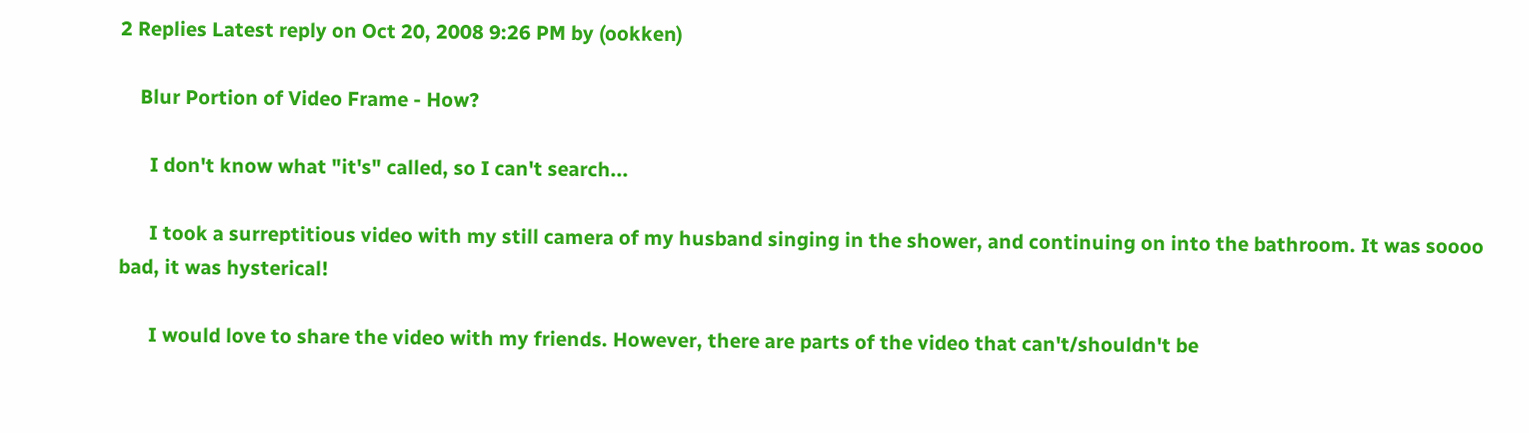2 Replies Latest reply on Oct 20, 2008 9:26 PM by (ookken)

    Blur Portion of Video Frame - How?

      I don't know what "it's" called, so I can't search...

      I took a surreptitious video with my still camera of my husband singing in the shower, and continuing on into the bathroom. It was soooo bad, it was hysterical!

      I would love to share the video with my friends. However, there are parts of the video that can't/shouldn't be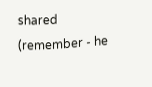shared (remember - he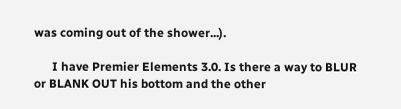was coming out of the shower...).

      I have Premier Elements 3.0. Is there a way to BLUR or BLANK OUT his bottom and the other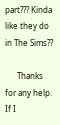part??? Kinda like they do in The Sims??

      Thanks for any help. If I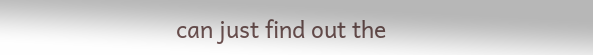can just find out the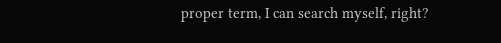proper term, I can search myself, right?